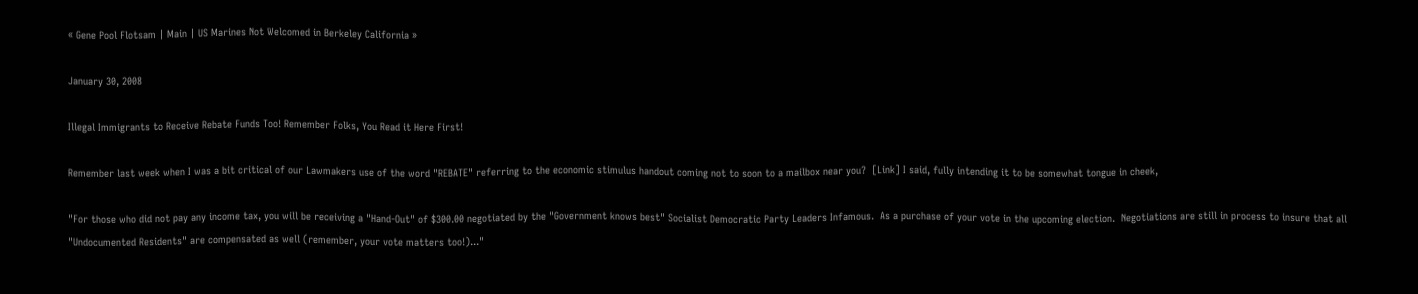« Gene Pool Flotsam | Main | US Marines Not Welcomed in Berkeley California »

January 30, 2008

Illegal Immigrants to Receive Rebate Funds Too! Remember Folks, You Read it Here First!

Remember last week when I was a bit critical of our Lawmakers use of the word "REBATE" referring to the economic stimulus handout coming not to soon to a mailbox near you?  [Link] I said, fully intending it to be somewhat tongue in cheek,

"For those who did not pay any income tax, you will be receiving a "Hand-Out" of $300.00 negotiated by the "Government knows best" Socialist Democratic Party Leaders Infamous.  As a purchase of your vote in the upcoming election.  Negotiations are still in process to insure that all "Undocumented Residents" are compensated as well (remember, your vote matters too!)..."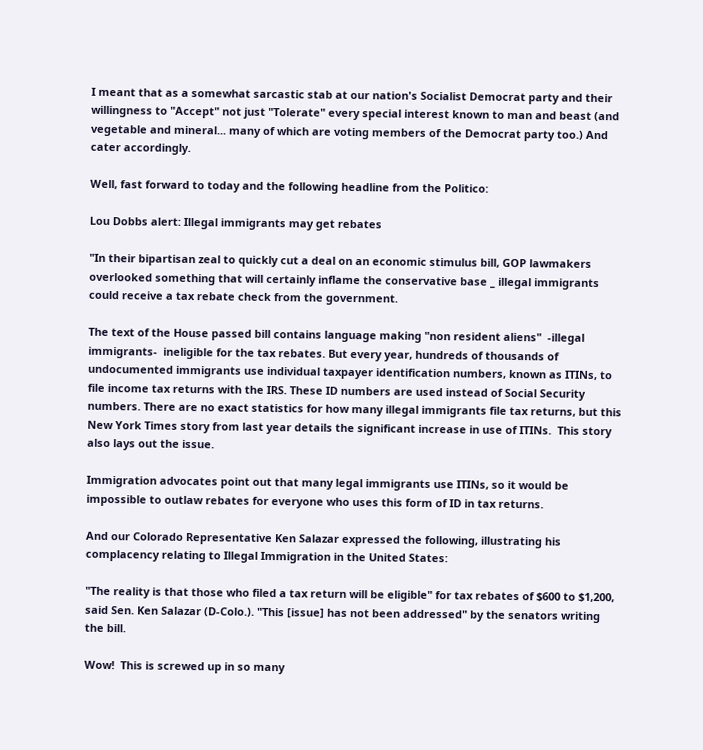I meant that as a somewhat sarcastic stab at our nation's Socialist Democrat party and their willingness to "Accept" not just "Tolerate" every special interest known to man and beast (and vegetable and mineral... many of which are voting members of the Democrat party too.) And cater accordingly.

Well, fast forward to today and the following headline from the Politico:

Lou Dobbs alert: Illegal immigrants may get rebates

"In their bipartisan zeal to quickly cut a deal on an economic stimulus bill, GOP lawmakers overlooked something that will certainly inflame the conservative base _ illegal immigrants could receive a tax rebate check from the government.

The text of the House passed bill contains language making "non resident aliens"  -illegal immigrants-  ineligible for the tax rebates. But every year, hundreds of thousands of undocumented immigrants use individual taxpayer identification numbers, known as ITINs, to file income tax returns with the IRS. These ID numbers are used instead of Social Security numbers. There are no exact statistics for how many illegal immigrants file tax returns, but this New York Times story from last year details the significant increase in use of ITINs.  This story also lays out the issue.

Immigration advocates point out that many legal immigrants use ITINs, so it would be impossible to outlaw rebates for everyone who uses this form of ID in tax returns.

And our Colorado Representative Ken Salazar expressed the following, illustrating his complacency relating to Illegal Immigration in the United States:

"The reality is that those who filed a tax return will be eligible" for tax rebates of $600 to $1,200, said Sen. Ken Salazar (D-Colo.). "This [issue] has not been addressed" by the senators writing the bill.

Wow!  This is screwed up in so many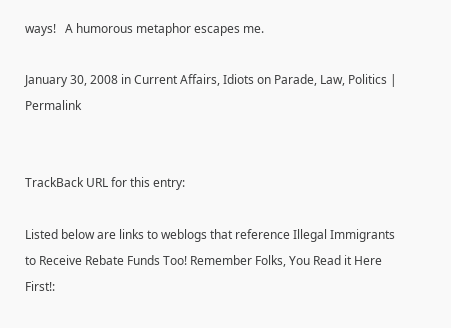ways!   A humorous metaphor escapes me.

January 30, 2008 in Current Affairs, Idiots on Parade, Law, Politics | Permalink


TrackBack URL for this entry:

Listed below are links to weblogs that reference Illegal Immigrants to Receive Rebate Funds Too! Remember Folks, You Read it Here First!: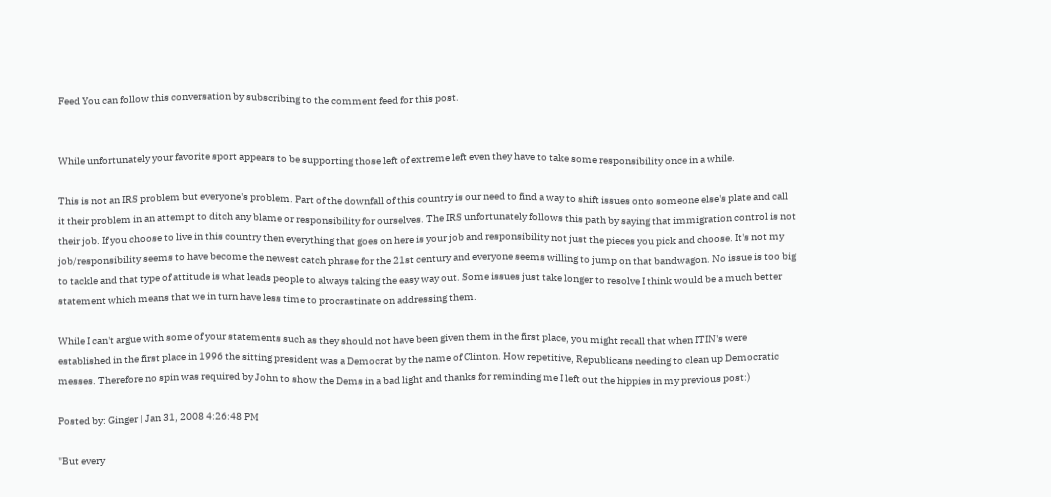Feed You can follow this conversation by subscribing to the comment feed for this post.


While unfortunately your favorite sport appears to be supporting those left of extreme left even they have to take some responsibility once in a while.

This is not an IRS problem but everyone's problem. Part of the downfall of this country is our need to find a way to shift issues onto someone else's plate and call it their problem in an attempt to ditch any blame or responsibility for ourselves. The IRS unfortunately follows this path by saying that immigration control is not their job. If you choose to live in this country then everything that goes on here is your job and responsibility not just the pieces you pick and choose. It's not my job/responsibility seems to have become the newest catch phrase for the 21st century and everyone seems willing to jump on that bandwagon. No issue is too big to tackle and that type of attitude is what leads people to always taking the easy way out. Some issues just take longer to resolve I think would be a much better statement which means that we in turn have less time to procrastinate on addressing them.

While I can't argue with some of your statements such as they should not have been given them in the first place, you might recall that when ITIN's were established in the first place in 1996 the sitting president was a Democrat by the name of Clinton. How repetitive, Republicans needing to clean up Democratic messes. Therefore no spin was required by John to show the Dems in a bad light and thanks for reminding me I left out the hippies in my previous post:)

Posted by: Ginger | Jan 31, 2008 4:26:48 PM

"But every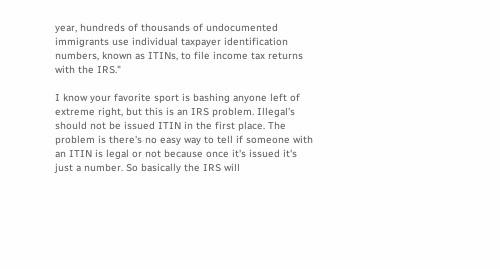year, hundreds of thousands of undocumented immigrants use individual taxpayer identification numbers, known as ITINs, to file income tax returns with the IRS."

I know your favorite sport is bashing anyone left of extreme right, but this is an IRS problem. Illegal's should not be issued ITIN in the first place. The problem is there's no easy way to tell if someone with an ITIN is legal or not because once it's issued it's just a number. So basically the IRS will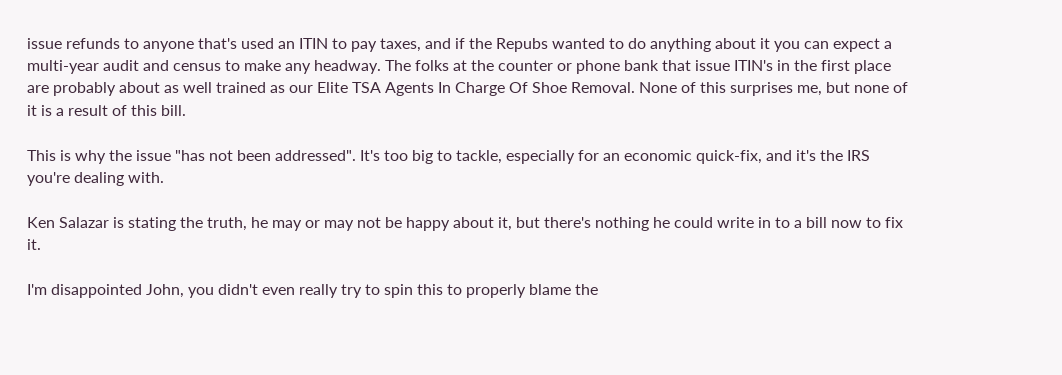issue refunds to anyone that's used an ITIN to pay taxes, and if the Repubs wanted to do anything about it you can expect a multi-year audit and census to make any headway. The folks at the counter or phone bank that issue ITIN's in the first place are probably about as well trained as our Elite TSA Agents In Charge Of Shoe Removal. None of this surprises me, but none of it is a result of this bill.

This is why the issue "has not been addressed". It's too big to tackle, especially for an economic quick-fix, and it's the IRS you're dealing with.

Ken Salazar is stating the truth, he may or may not be happy about it, but there's nothing he could write in to a bill now to fix it.

I'm disappointed John, you didn't even really try to spin this to properly blame the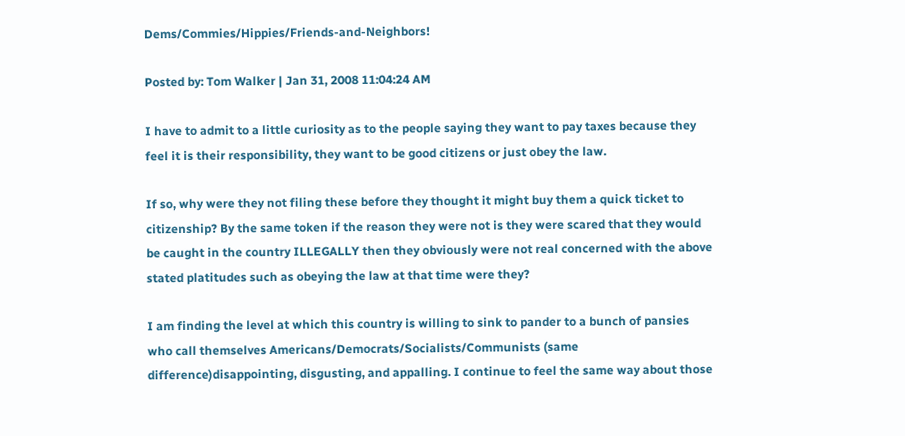Dems/Commies/Hippies/Friends-and-Neighbors!

Posted by: Tom Walker | Jan 31, 2008 11:04:24 AM

I have to admit to a little curiosity as to the people saying they want to pay taxes because they feel it is their responsibility, they want to be good citizens or just obey the law.

If so, why were they not filing these before they thought it might buy them a quick ticket to citizenship? By the same token if the reason they were not is they were scared that they would be caught in the country ILLEGALLY then they obviously were not real concerned with the above stated platitudes such as obeying the law at that time were they?

I am finding the level at which this country is willing to sink to pander to a bunch of pansies who call themselves Americans/Democrats/Socialists/Communists (same difference)disappointing, disgusting, and appalling. I continue to feel the same way about those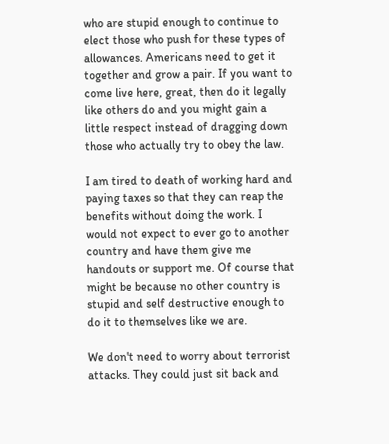who are stupid enough to continue to elect those who push for these types of allowances. Americans need to get it together and grow a pair. If you want to come live here, great, then do it legally like others do and you might gain a little respect instead of dragging down those who actually try to obey the law.

I am tired to death of working hard and paying taxes so that they can reap the benefits without doing the work. I would not expect to ever go to another country and have them give me handouts or support me. Of course that might be because no other country is stupid and self destructive enough to do it to themselves like we are.

We don't need to worry about terrorist attacks. They could just sit back and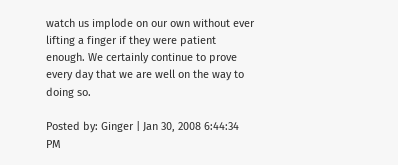watch us implode on our own without ever lifting a finger if they were patient enough. We certainly continue to prove every day that we are well on the way to doing so.

Posted by: Ginger | Jan 30, 2008 6:44:34 PM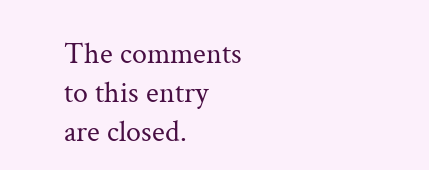The comments to this entry are closed.